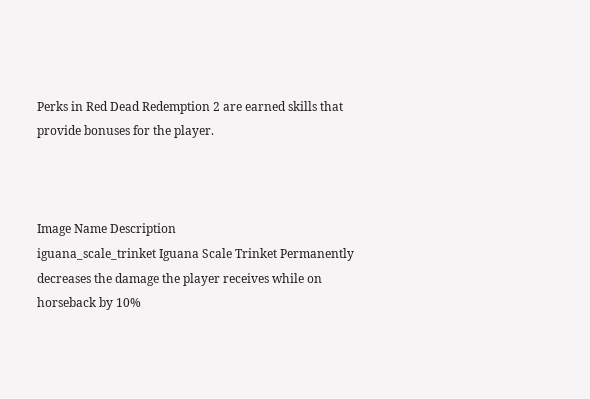Perks in Red Dead Redemption 2 are earned skills that provide bonuses for the player.



Image Name Description
iguana_scale_trinket Iguana Scale Trinket Permanently decreases the damage the player receives while on horseback by 10%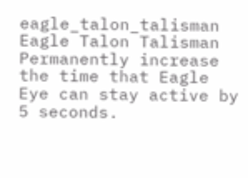eagle_talon_talisman Eagle Talon Talisman Permanently increase the time that Eagle Eye can stay active by 5 seconds.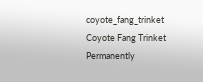coyote_fang_trinket Coyote Fang Trinket Permanently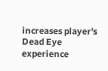increases player's Dead Eye experience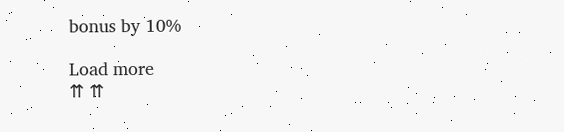bonus by 10%

Load more
⇈ ⇈